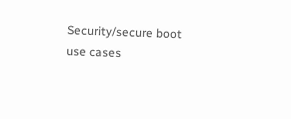Security/secure boot use cases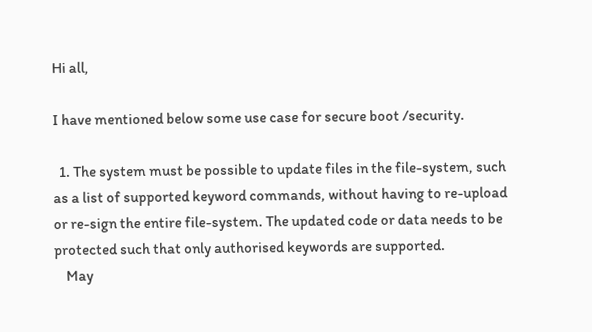Hi all,

I have mentioned below some use case for secure boot /security.

  1. The system must be possible to update files in the file-system, such as a list of supported keyword commands, without having to re-upload or re-sign the entire file-system. The updated code or data needs to be protected such that only authorised keywords are supported.
    May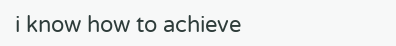i know how to achieve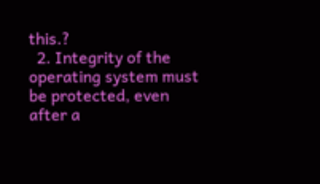this.?
  2. Integrity of the operating system must be protected, even after a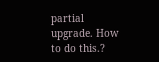partial upgrade. How to do this.?